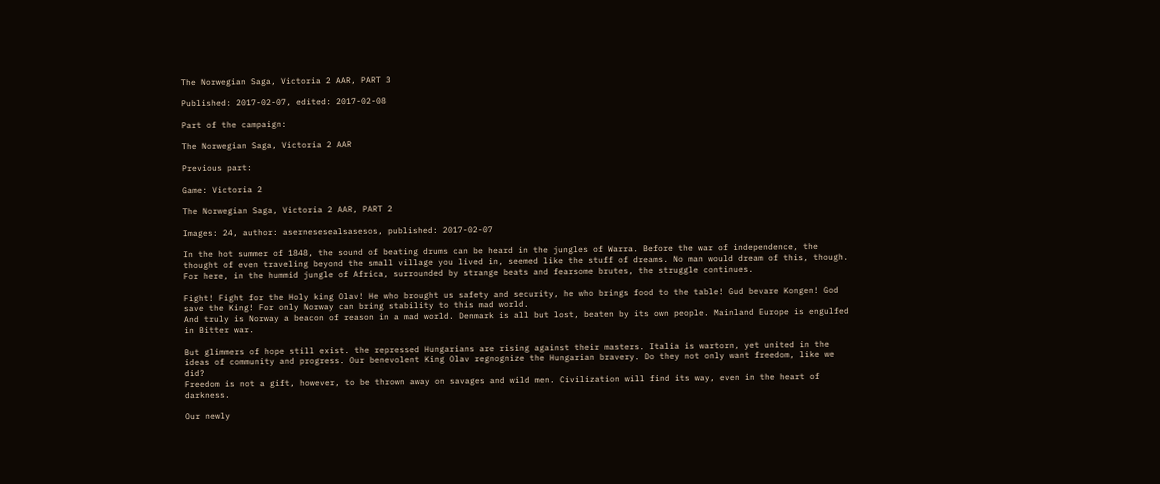The Norwegian Saga, Victoria 2 AAR, PART 3

Published: 2017-02-07, edited: 2017-02-08

Part of the campaign:

The Norwegian Saga, Victoria 2 AAR

Previous part:

Game: Victoria 2

The Norwegian Saga, Victoria 2 AAR, PART 2

Images: 24, author: asernesesealsasesos, published: 2017-02-07

In the hot summer of 1848, the sound of beating drums can be heard in the jungles of Warra. Before the war of independence, the thought of even traveling beyond the small village you lived in, seemed like the stuff of dreams. No man would dream of this, though. For here, in the hummid jungle of Africa, surrounded by strange beats and fearsome brutes, the struggle continues.

Fight! Fight for the Holy king Olav! He who brought us safety and security, he who brings food to the table! Gud bevare Kongen! God save the King! For only Norway can bring stability to this mad world.
And truly is Norway a beacon of reason in a mad world. Denmark is all but lost, beaten by its own people. Mainland Europe is engulfed in Bitter war.

But glimmers of hope still exist. the repressed Hungarians are rising against their masters. Italia is wartorn, yet united in the ideas of community and progress. Our benevolent King Olav regnognize the Hungarian bravery. Do they not only want freedom, like we did?
Freedom is not a gift, however, to be thrown away on savages and wild men. Civilization will find its way, even in the heart of darkness.

Our newly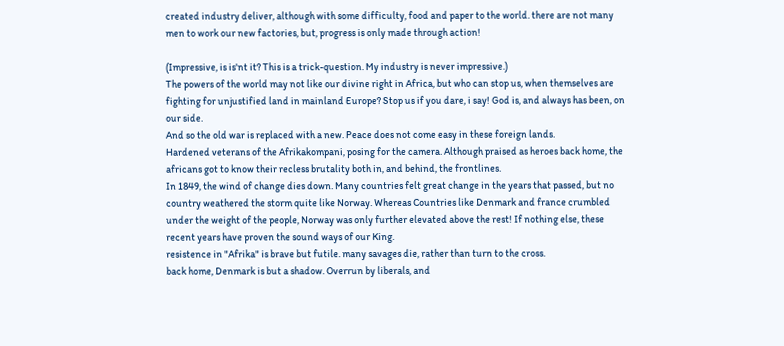created industry deliver, although with some difficulty, food and paper to the world. there are not many men to work our new factories, but, progress is only made through action!

(Impressive, is is'nt it? This is a trick-question. My industry is never impressive.)
The powers of the world may not like our divine right in Africa, but who can stop us, when themselves are fighting for unjustified land in mainland Europe? Stop us if you dare, i say! God is, and always has been, on our side.
And so the old war is replaced with a new. Peace does not come easy in these foreign lands.
Hardened veterans of the Afrikakompani, posing for the camera. Although praised as heroes back home, the africans got to know their recless brutality both in, and behind, the frontlines.
In 1849, the wind of change dies down. Many countries felt great change in the years that passed, but no country weathered the storm quite like Norway. Whereas Countries like Denmark and france crumbled under the weight of the people, Norway was only further elevated above the rest! If nothing else, these recent years have proven the sound ways of our King.
resistence in "Afrika" is brave but futile. many savages die, rather than turn to the cross.
back home, Denmark is but a shadow. Overrun by liberals, and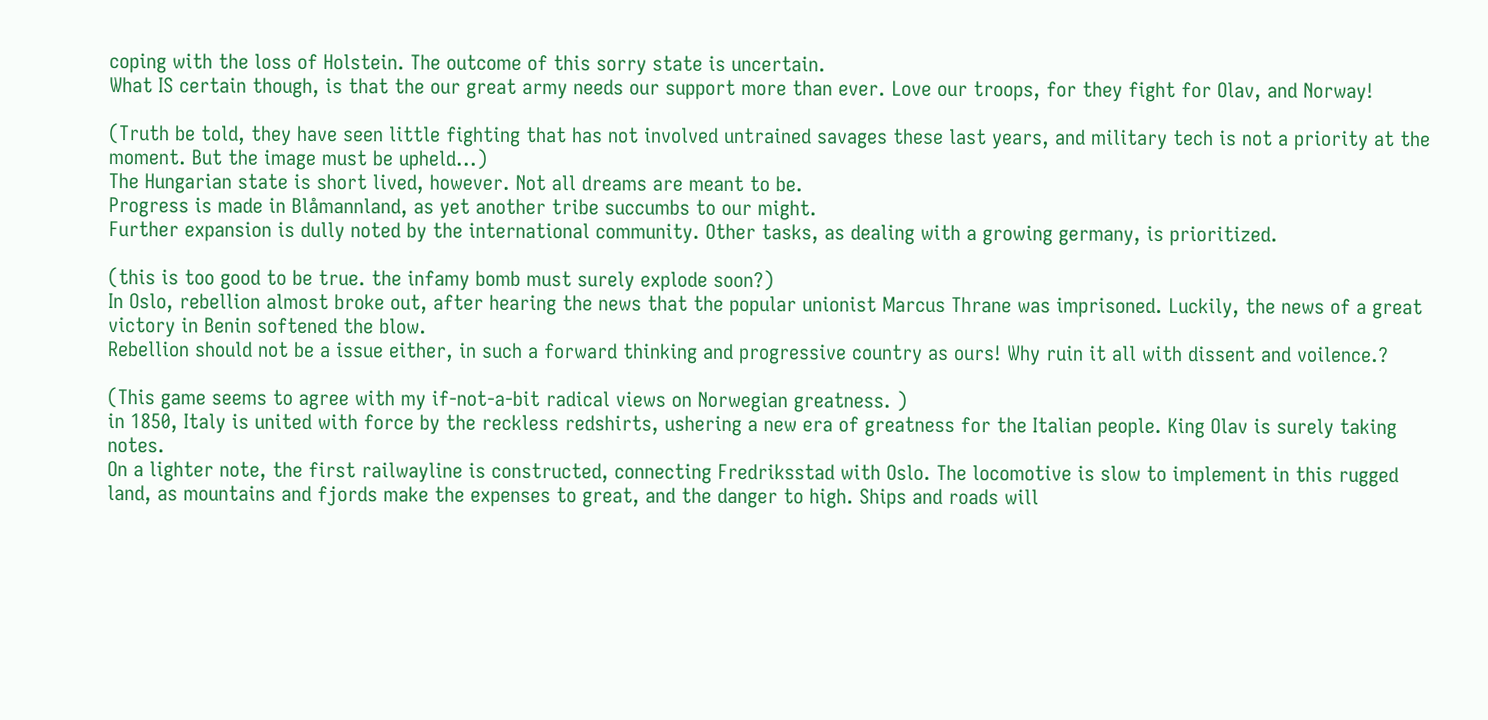coping with the loss of Holstein. The outcome of this sorry state is uncertain.
What IS certain though, is that the our great army needs our support more than ever. Love our troops, for they fight for Olav, and Norway!

(Truth be told, they have seen little fighting that has not involved untrained savages these last years, and military tech is not a priority at the moment. But the image must be upheld...)
The Hungarian state is short lived, however. Not all dreams are meant to be.
Progress is made in Blåmannland, as yet another tribe succumbs to our might.
Further expansion is dully noted by the international community. Other tasks, as dealing with a growing germany, is prioritized.

(this is too good to be true. the infamy bomb must surely explode soon?)
In Oslo, rebellion almost broke out, after hearing the news that the popular unionist Marcus Thrane was imprisoned. Luckily, the news of a great victory in Benin softened the blow.
Rebellion should not be a issue either, in such a forward thinking and progressive country as ours! Why ruin it all with dissent and voilence.?

(This game seems to agree with my if-not-a-bit radical views on Norwegian greatness. )
in 1850, Italy is united with force by the reckless redshirts, ushering a new era of greatness for the Italian people. King Olav is surely taking notes.
On a lighter note, the first railwayline is constructed, connecting Fredriksstad with Oslo. The locomotive is slow to implement in this rugged land, as mountains and fjords make the expenses to great, and the danger to high. Ships and roads will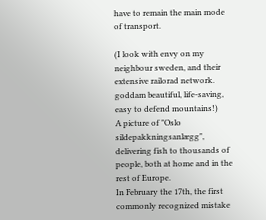have to remain the main mode of transport.

(I look with envy on my neighbour sweden, and their extensive railorad network. goddam beautiful, life-saving, easy to defend mountains!)
A picture of "Oslo sildepakkningsanlægg", delivering fish to thousands of people, both at home and in the rest of Europe.
In February the 17th, the first commonly recognized mistake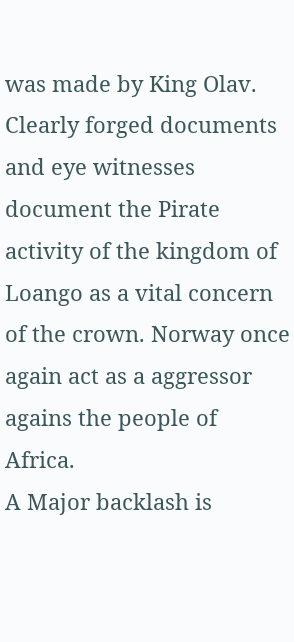was made by King Olav. Clearly forged documents and eye witnesses document the Pirate activity of the kingdom of Loango as a vital concern of the crown. Norway once again act as a aggressor agains the people of Africa.
A Major backlash is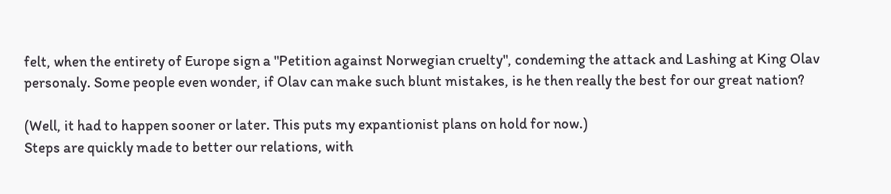felt, when the entirety of Europe sign a "Petition against Norwegian cruelty", condeming the attack and Lashing at King Olav personaly. Some people even wonder, if Olav can make such blunt mistakes, is he then really the best for our great nation?

(Well, it had to happen sooner or later. This puts my expantionist plans on hold for now.)
Steps are quickly made to better our relations, with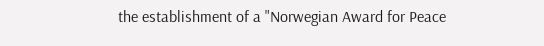the establishment of a "Norwegian Award for Peace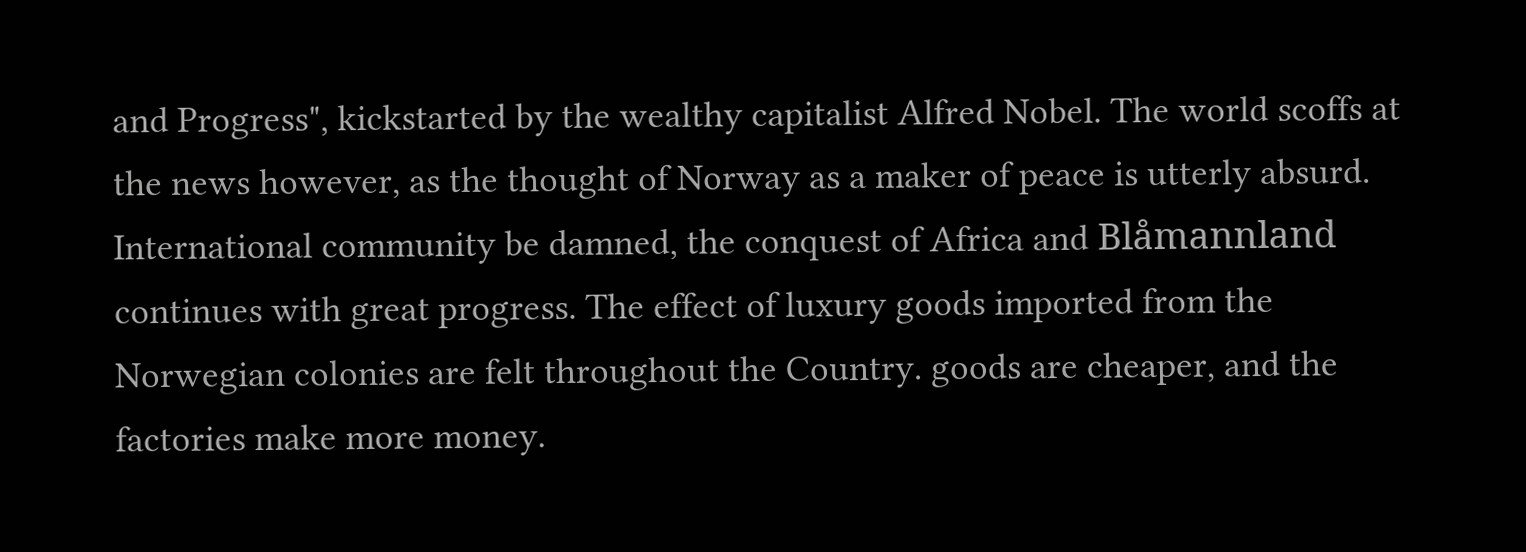and Progress", kickstarted by the wealthy capitalist Alfred Nobel. The world scoffs at the news however, as the thought of Norway as a maker of peace is utterly absurd.
International community be damned, the conquest of Africa and Blåmannland continues with great progress. The effect of luxury goods imported from the Norwegian colonies are felt throughout the Country. goods are cheaper, and the factories make more money.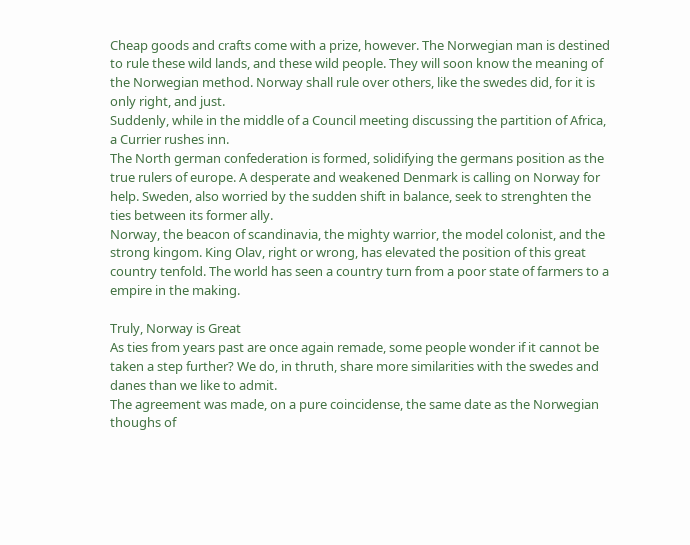Cheap goods and crafts come with a prize, however. The Norwegian man is destined to rule these wild lands, and these wild people. They will soon know the meaning of the Norwegian method. Norway shall rule over others, like the swedes did, for it is only right, and just.
Suddenly, while in the middle of a Council meeting discussing the partition of Africa, a Currier rushes inn.
The North german confederation is formed, solidifying the germans position as the true rulers of europe. A desperate and weakened Denmark is calling on Norway for help. Sweden, also worried by the sudden shift in balance, seek to strenghten the ties between its former ally.
Norway, the beacon of scandinavia, the mighty warrior, the model colonist, and the strong kingom. King Olav, right or wrong, has elevated the position of this great country tenfold. The world has seen a country turn from a poor state of farmers to a empire in the making.

Truly, Norway is Great
As ties from years past are once again remade, some people wonder if it cannot be taken a step further? We do, in thruth, share more similarities with the swedes and danes than we like to admit.
The agreement was made, on a pure coincidense, the same date as the Norwegian thoughs of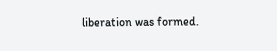liberation was formed.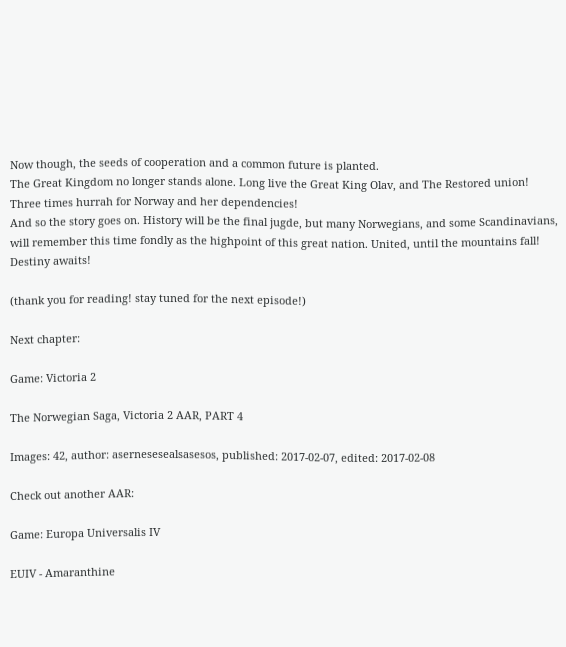Now though, the seeds of cooperation and a common future is planted.
The Great Kingdom no longer stands alone. Long live the Great King Olav, and The Restored union! Three times hurrah for Norway and her dependencies!
And so the story goes on. History will be the final jugde, but many Norwegians, and some Scandinavians, will remember this time fondly as the highpoint of this great nation. United, until the mountains fall! Destiny awaits!

(thank you for reading! stay tuned for the next episode!)

Next chapter:

Game: Victoria 2

The Norwegian Saga, Victoria 2 AAR, PART 4

Images: 42, author: asernesesealsasesos, published: 2017-02-07, edited: 2017-02-08

Check out another AAR:

Game: Europa Universalis IV

EUIV - Amaranthine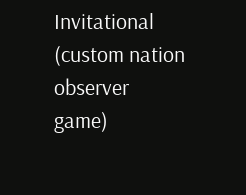Invitational (custom nation observer game)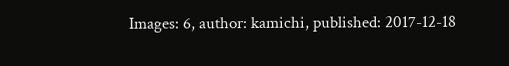Images: 6, author: kamichi, published: 2017-12-18